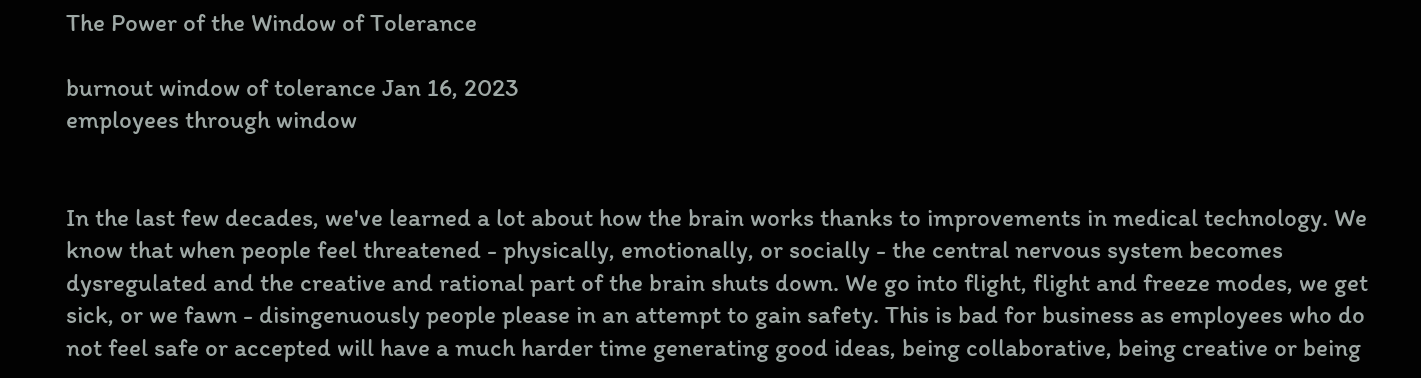The Power of the Window of Tolerance

burnout window of tolerance Jan 16, 2023
employees through window


In the last few decades, we've learned a lot about how the brain works thanks to improvements in medical technology. We know that when people feel threatened - physically, emotionally, or socially - the central nervous system becomes dysregulated and the creative and rational part of the brain shuts down. We go into flight, flight and freeze modes, we get sick, or we fawn - disingenuously people please in an attempt to gain safety. This is bad for business as employees who do not feel safe or accepted will have a much harder time generating good ideas, being collaborative, being creative or being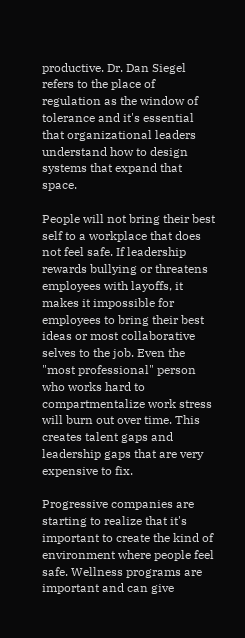productive. Dr. Dan Siegel refers to the place of regulation as the window of tolerance and it's essential that organizational leaders understand how to design systems that expand that space.

People will not bring their best self to a workplace that does not feel safe. If leadership rewards bullying or threatens employees with layoffs, it makes it impossible for employees to bring their best ideas or most collaborative selves to the job. Even the "most professional" person who works hard to compartmentalize work stress will burn out over time. This creates talent gaps and leadership gaps that are very expensive to fix.

Progressive companies are starting to realize that it's important to create the kind of environment where people feel safe. Wellness programs are important and can give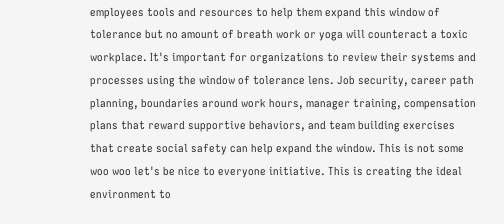employees tools and resources to help them expand this window of tolerance but no amount of breath work or yoga will counteract a toxic workplace. It's important for organizations to review their systems and processes using the window of tolerance lens. Job security, career path planning, boundaries around work hours, manager training, compensation plans that reward supportive behaviors, and team building exercises that create social safety can help expand the window. This is not some woo woo let's be nice to everyone initiative. This is creating the ideal environment to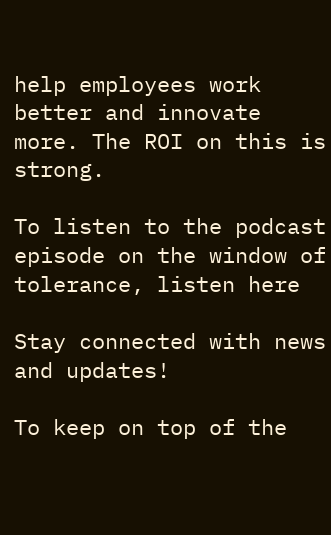help employees work better and innovate more. The ROI on this is strong.

To listen to the podcast episode on the window of tolerance, listen here

Stay connected with news and updates!

To keep on top of the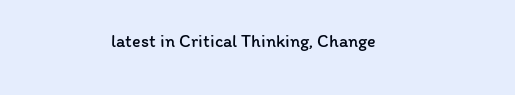latest in Critical Thinking, Change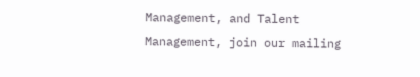Management, and Talent Management, join our mailing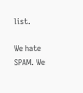list.

We hate SPAM. We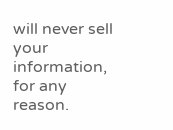will never sell your information, for any reason.